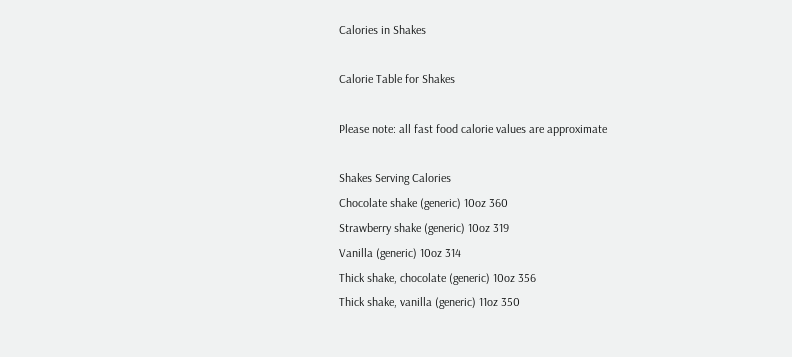Calories in Shakes

Calorie Table for Shakes

Please note: all fast food calorie values are approximate

Shakes Serving Calories
Chocolate shake (generic) 10oz 360
Strawberry shake (generic) 10oz 319
Vanilla (generic) 10oz 314
Thick shake, chocolate (generic) 10oz 356
Thick shake, vanilla (generic) 11oz 350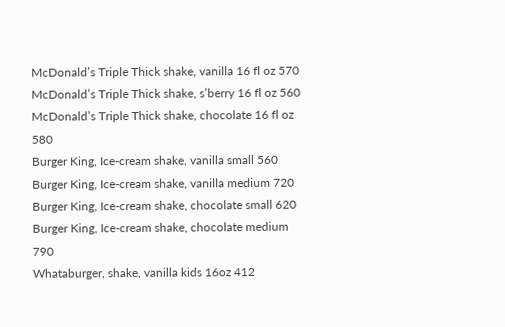McDonald’s Triple Thick shake, vanilla 16 fl oz 570
McDonald’s Triple Thick shake, s’berry 16 fl oz 560
McDonald’s Triple Thick shake, chocolate 16 fl oz 580
Burger King, Ice-cream shake, vanilla small 560
Burger King, Ice-cream shake, vanilla medium 720
Burger King, Ice-cream shake, chocolate small 620
Burger King, Ice-cream shake, chocolate medium 790
Whataburger, shake, vanilla kids 16oz 412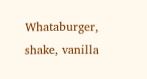Whataburger, shake, vanilla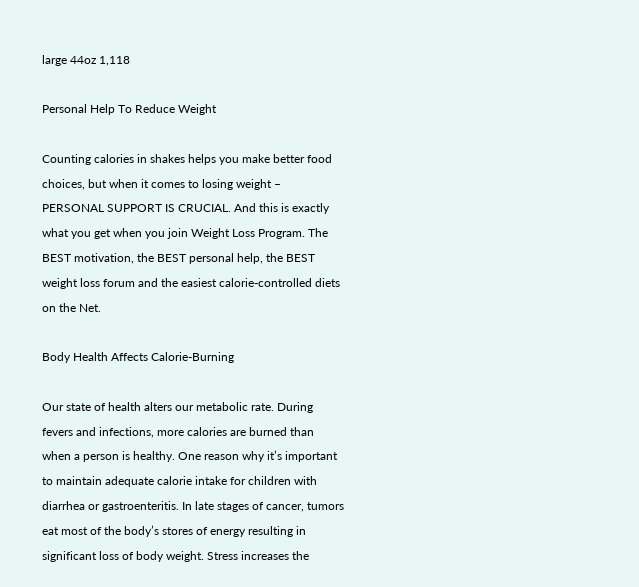large 44oz 1,118

Personal Help To Reduce Weight

Counting calories in shakes helps you make better food choices, but when it comes to losing weight – PERSONAL SUPPORT IS CRUCIAL. And this is exactly what you get when you join Weight Loss Program. The BEST motivation, the BEST personal help, the BEST weight loss forum and the easiest calorie-controlled diets on the Net.

Body Health Affects Calorie-Burning

Our state of health alters our metabolic rate. During fevers and infections, more calories are burned than when a person is healthy. One reason why it’s important to maintain adequate calorie intake for children with diarrhea or gastroenteritis. In late stages of cancer, tumors eat most of the body’s stores of energy resulting in significant loss of body weight. Stress increases the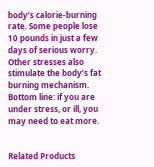body’s calorie-burning rate. Some people lose 10 pounds in just a few days of serious worry. Other stresses also stimulate the body’s fat burning mechanism. Bottom line: if you are under stress, or ill, you may need to eat more.


Related Products